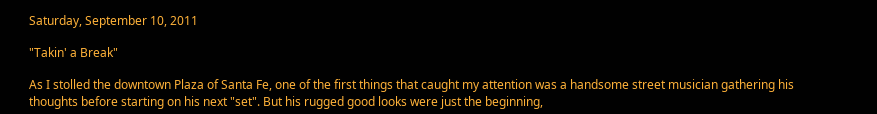Saturday, September 10, 2011

"Takin' a Break"

As I stolled the downtown Plaza of Santa Fe, one of the first things that caught my attention was a handsome street musician gathering his thoughts before starting on his next "set". But his rugged good looks were just the beginning,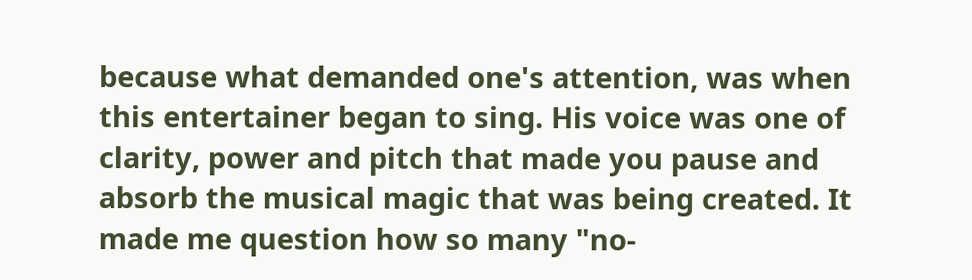because what demanded one's attention, was when this entertainer began to sing. His voice was one of clarity, power and pitch that made you pause and absorb the musical magic that was being created. It made me question how so many "no-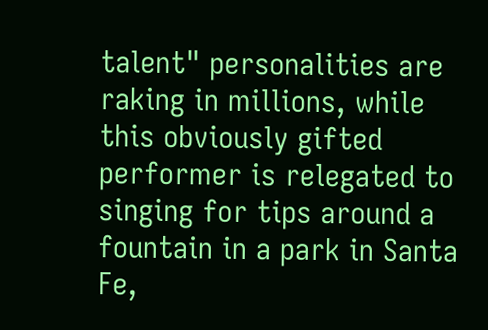talent" personalities are raking in millions, while this obviously gifted performer is relegated to singing for tips around a fountain in a park in Santa Fe,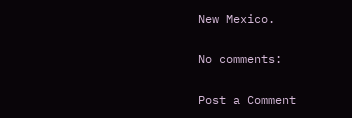New Mexico.

No comments:

Post a Comment